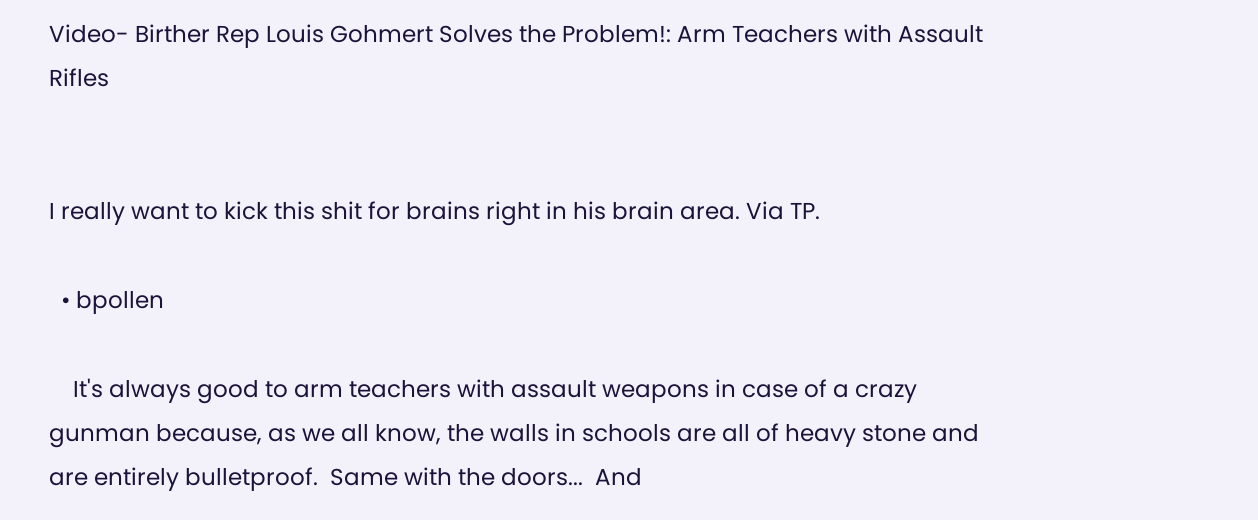Video- Birther Rep Louis Gohmert Solves the Problem!: Arm Teachers with Assault Rifles


I really want to kick this shit for brains right in his brain area. Via TP.

  • bpollen

    It's always good to arm teachers with assault weapons in case of a crazy gunman because, as we all know, the walls in schools are all of heavy stone and are entirely bulletproof.  Same with the doors...  And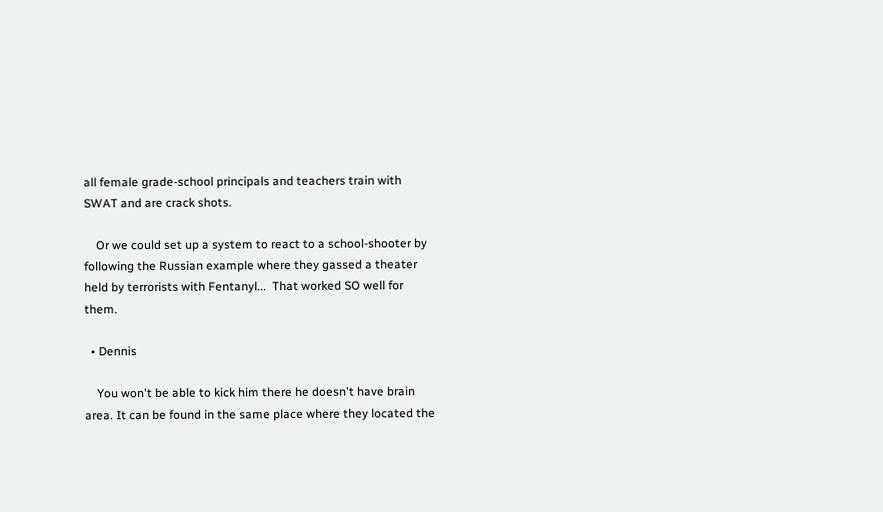all female grade-school principals and teachers train with SWAT and are crack shots.

    Or we could set up a system to react to a school-shooter by following the Russian example where they gassed a theater held by terrorists with Fentanyl...  That worked SO well for them.

  • Dennis

    You won't be able to kick him there he doesn't have brain area. It can be found in the same place where they located the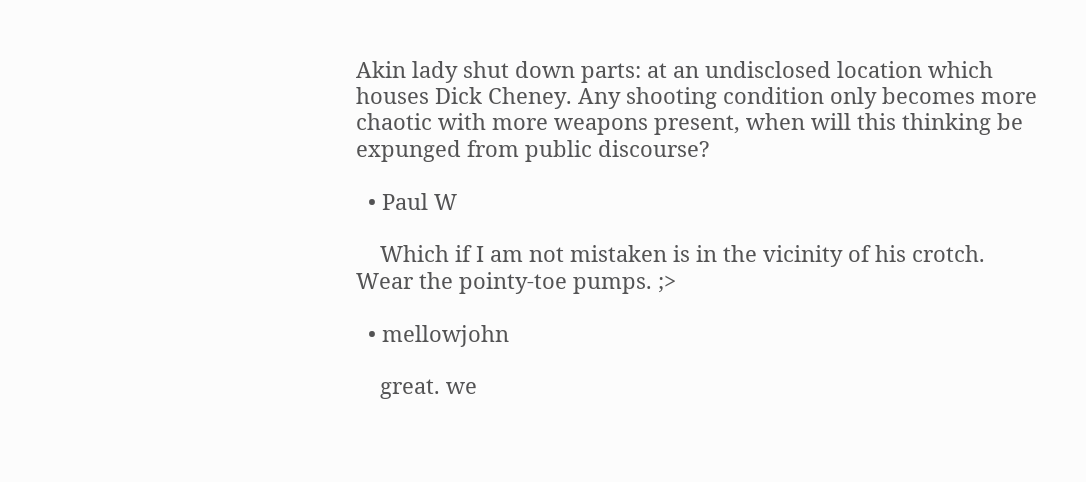Akin lady shut down parts: at an undisclosed location which houses Dick Cheney. Any shooting condition only becomes more chaotic with more weapons present, when will this thinking be expunged from public discourse?

  • Paul W

    Which if I am not mistaken is in the vicinity of his crotch.  Wear the pointy-toe pumps. ;>

  • mellowjohn

    great. we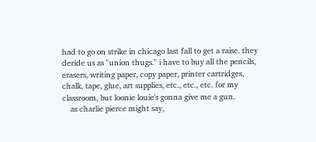had to go on strike in chicago last fall to get a raise. they deride us as "union thugs." i have to buy all the pencils, erasers, writing paper, copy paper, printer cartridges, chalk, tape, glue, art supplies, etc., etc., etc. for my classroom, but loonie louie's gonna give me a gun.
    as charlie pierce might say,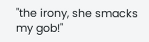"the irony, she smacks my gob!"